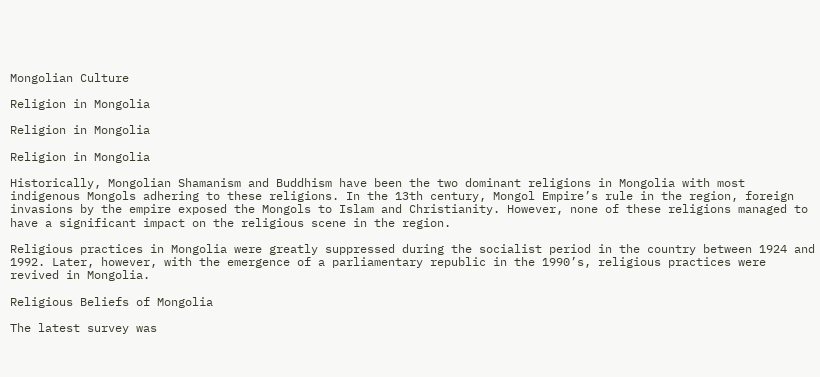Mongolian Culture

Religion in Mongolia

Religion in Mongolia

Religion in Mongolia

Historically, Mongolian Shamanism and Buddhism have been the two dominant religions in Mongolia with most indigenous Mongols adhering to these religions. In the 13th century, Mongol Empire’s rule in the region, foreign invasions by the empire exposed the Mongols to Islam and Christianity. However, none of these religions managed to have a significant impact on the religious scene in the region.

Religious practices in Mongolia were greatly suppressed during the socialist period in the country between 1924 and 1992. Later, however, with the emergence of a parliamentary republic in the 1990’s, religious practices were revived in Mongolia.

Religious Beliefs of Mongolia

The latest survey was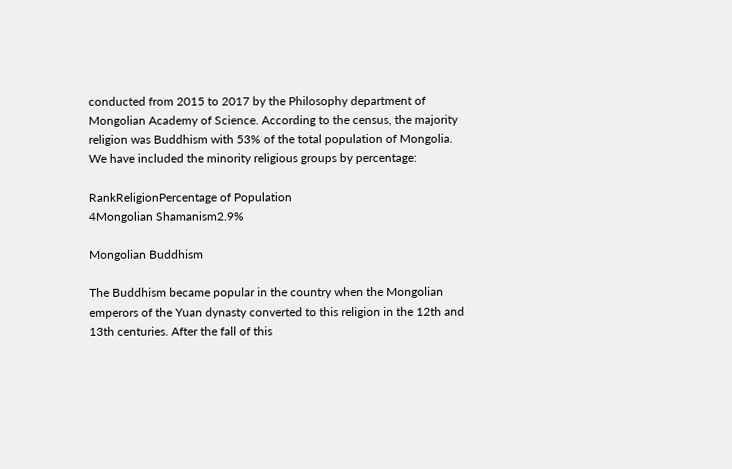conducted from 2015 to 2017 by the Philosophy department of Mongolian Academy of Science. According to the census, the majority religion was Buddhism with 53% of the total population of Mongolia.
We have included the minority religious groups by percentage:

RankReligionPercentage of Population
4Mongolian Shamanism2.9%

Mongolian Buddhism

The Buddhism became popular in the country when the Mongolian emperors of the Yuan dynasty converted to this religion in the 12th and 13th centuries. After the fall of this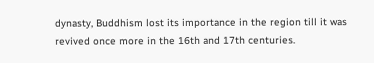dynasty, Buddhism lost its importance in the region till it was revived once more in the 16th and 17th centuries.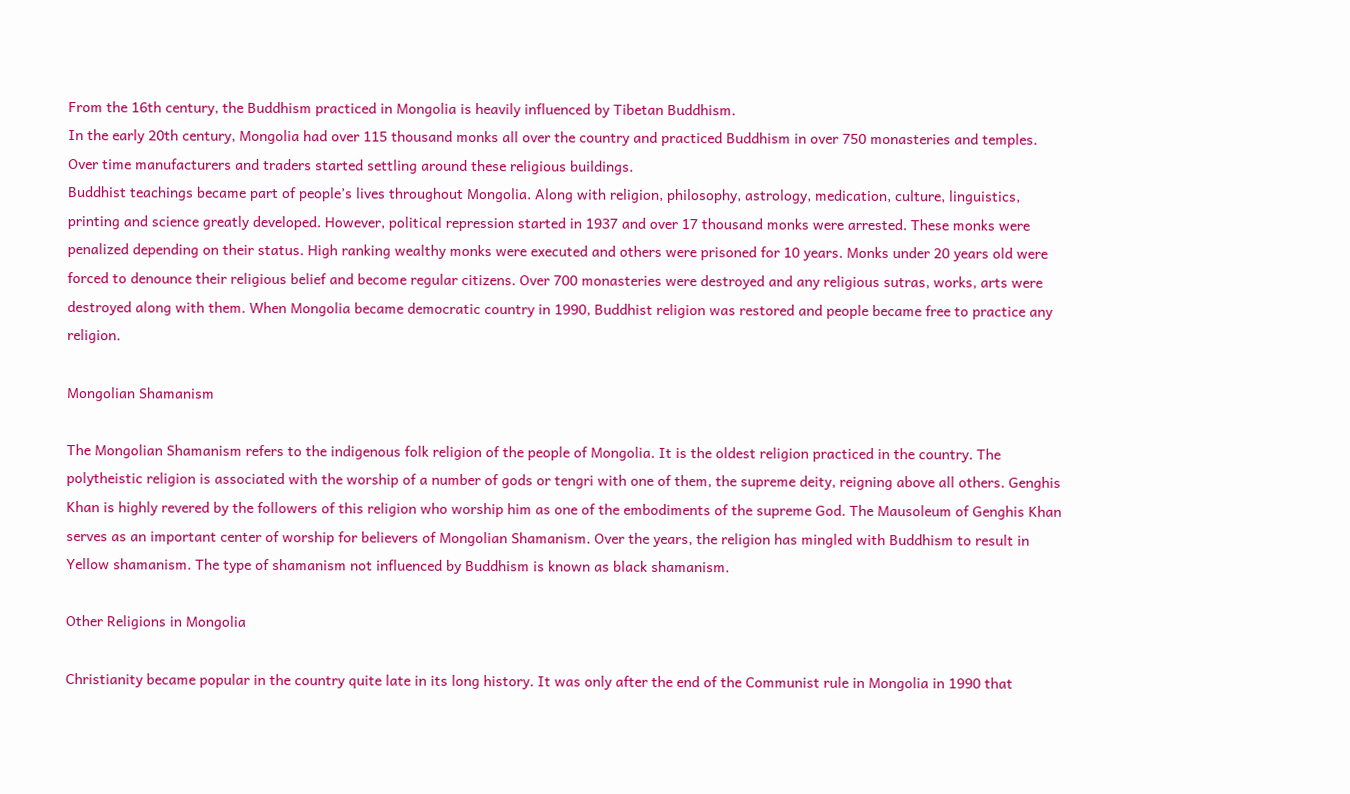From the 16th century, the Buddhism practiced in Mongolia is heavily influenced by Tibetan Buddhism.
In the early 20th century, Mongolia had over 115 thousand monks all over the country and practiced Buddhism in over 750 monasteries and temples. Over time manufacturers and traders started settling around these religious buildings.
Buddhist teachings became part of people’s lives throughout Mongolia. Along with religion, philosophy, astrology, medication, culture, linguistics, printing and science greatly developed. However, political repression started in 1937 and over 17 thousand monks were arrested. These monks were penalized depending on their status. High ranking wealthy monks were executed and others were prisoned for 10 years. Monks under 20 years old were forced to denounce their religious belief and become regular citizens. Over 700 monasteries were destroyed and any religious sutras, works, arts were destroyed along with them. When Mongolia became democratic country in 1990, Buddhist religion was restored and people became free to practice any religion.

Mongolian Shamanism

The Mongolian Shamanism refers to the indigenous folk religion of the people of Mongolia. It is the oldest religion practiced in the country. The polytheistic religion is associated with the worship of a number of gods or tengri with one of them, the supreme deity, reigning above all others. Genghis Khan is highly revered by the followers of this religion who worship him as one of the embodiments of the supreme God. The Mausoleum of Genghis Khan serves as an important center of worship for believers of Mongolian Shamanism. Over the years, the religion has mingled with Buddhism to result in Yellow shamanism. The type of shamanism not influenced by Buddhism is known as black shamanism.

Other Religions in Mongolia

Christianity became popular in the country quite late in its long history. It was only after the end of the Communist rule in Mongolia in 1990 that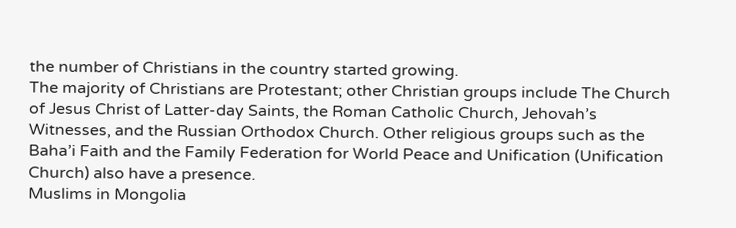the number of Christians in the country started growing.
The majority of Christians are Protestant; other Christian groups include The Church of Jesus Christ of Latter-day Saints, the Roman Catholic Church, Jehovah’s Witnesses, and the Russian Orthodox Church. Other religious groups such as the Baha’i Faith and the Family Federation for World Peace and Unification (Unification Church) also have a presence.
Muslims in Mongolia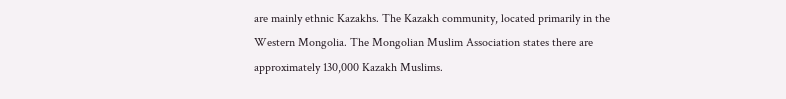are mainly ethnic Kazakhs. The Kazakh community, located primarily in the Western Mongolia. The Mongolian Muslim Association states there are approximately 130,000 Kazakh Muslims.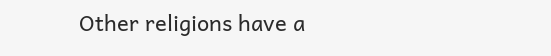Other religions have a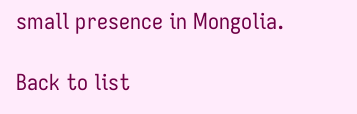small presence in Mongolia.

Back to list